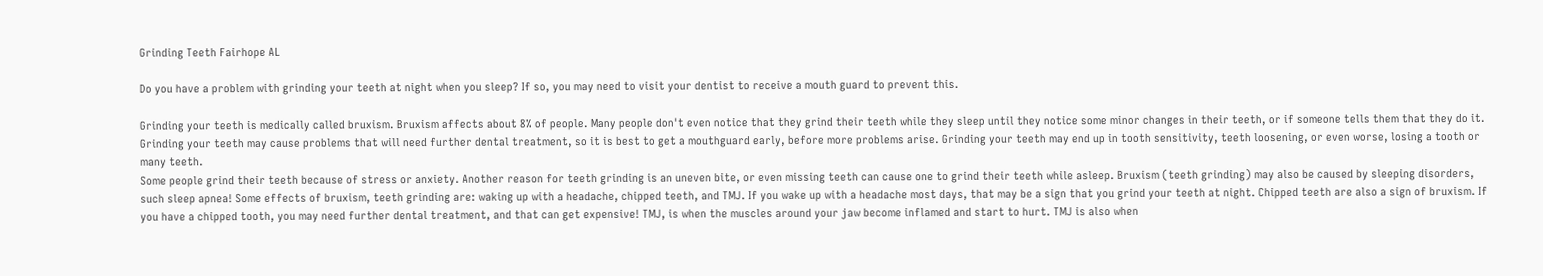Grinding Teeth Fairhope AL

Do you have a problem with grinding your teeth at night when you sleep? If so, you may need to visit your dentist to receive a mouth guard to prevent this.

Grinding your teeth is medically called bruxism. Bruxism affects about 8% of people. Many people don't even notice that they grind their teeth while they sleep until they notice some minor changes in their teeth, or if someone tells them that they do it. Grinding your teeth may cause problems that will need further dental treatment, so it is best to get a mouthguard early, before more problems arise. Grinding your teeth may end up in tooth sensitivity, teeth loosening, or even worse, losing a tooth or many teeth.
Some people grind their teeth because of stress or anxiety. Another reason for teeth grinding is an uneven bite, or even missing teeth can cause one to grind their teeth while asleep. Bruxism (teeth grinding) may also be caused by sleeping disorders, such sleep apnea! Some effects of bruxism, teeth grinding are: waking up with a headache, chipped teeth, and TMJ. If you wake up with a headache most days, that may be a sign that you grind your teeth at night. Chipped teeth are also a sign of bruxism. If you have a chipped tooth, you may need further dental treatment, and that can get expensive! TMJ, is when the muscles around your jaw become inflamed and start to hurt. TMJ is also when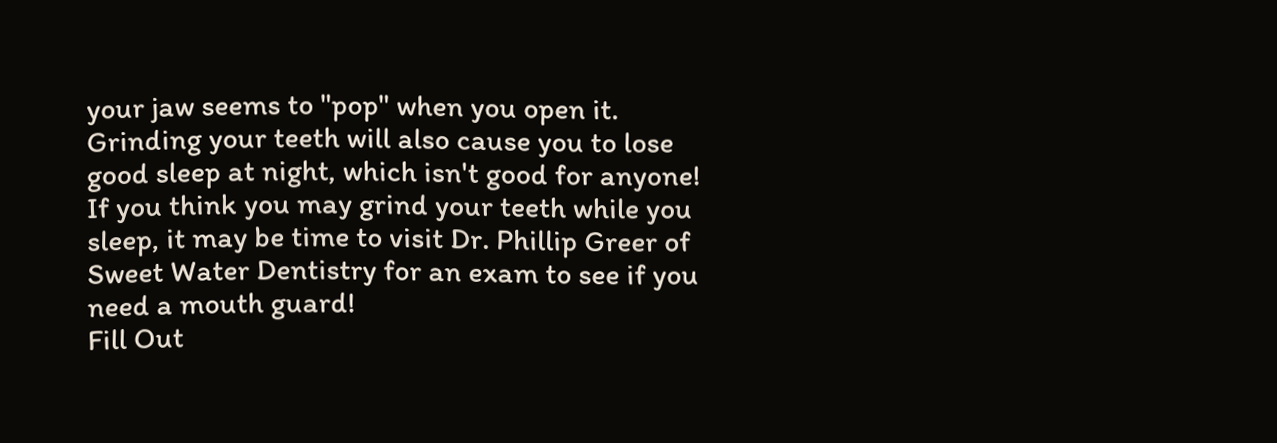your jaw seems to "pop" when you open it. Grinding your teeth will also cause you to lose good sleep at night, which isn't good for anyone!
If you think you may grind your teeth while you sleep, it may be time to visit Dr. Phillip Greer of Sweet Water Dentistry for an exam to see if you need a mouth guard!
Fill Out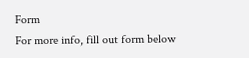Form
For more info, fill out form below